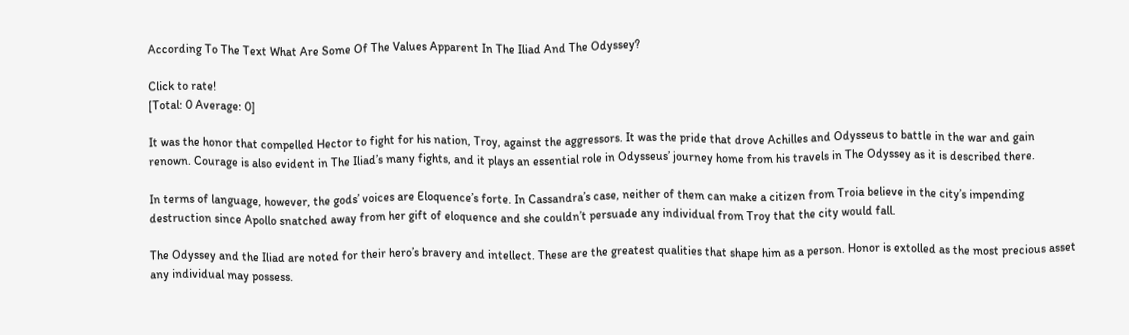According To The Text What Are Some Of The Values Apparent In The Iliad And The Odyssey?

Click to rate!
[Total: 0 Average: 0]

It was the honor that compelled Hector to fight for his nation, Troy, against the aggressors. It was the pride that drove Achilles and Odysseus to battle in the war and gain renown. Courage is also evident in The Iliad’s many fights, and it plays an essential role in Odysseus’ journey home from his travels in The Odyssey as it is described there.

In terms of language, however, the gods’ voices are Eloquence’s forte. In Cassandra’s case, neither of them can make a citizen from Troia believe in the city’s impending destruction since Apollo snatched away from her gift of eloquence and she couldn’t persuade any individual from Troy that the city would fall.

The Odyssey and the Iliad are noted for their hero’s bravery and intellect. These are the greatest qualities that shape him as a person. Honor is extolled as the most precious asset any individual may possess.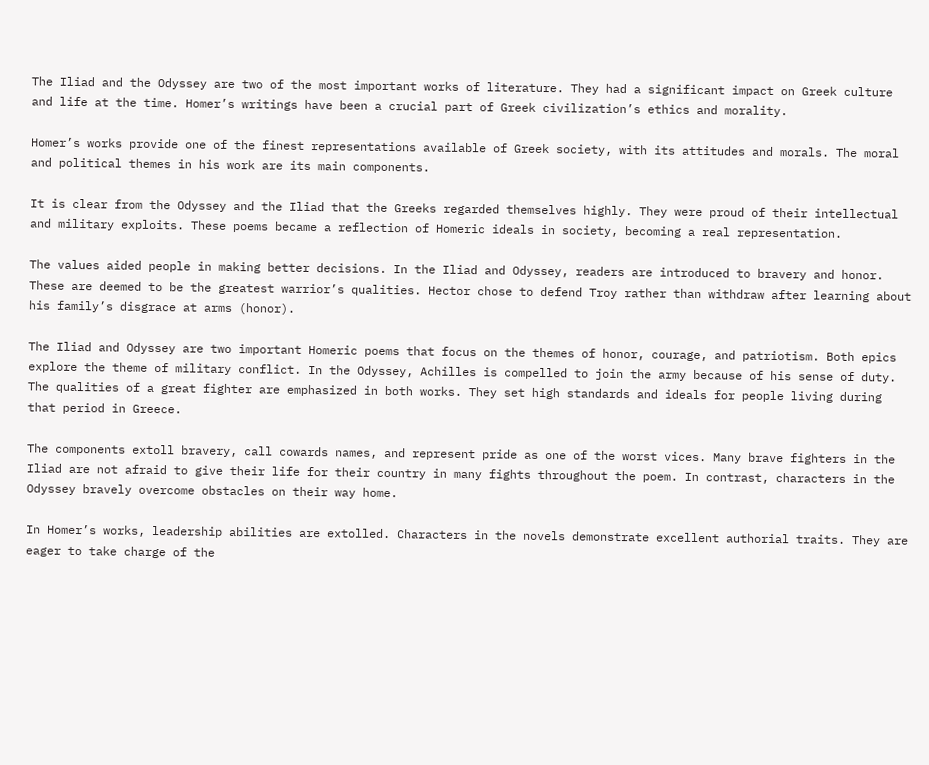The Iliad and the Odyssey are two of the most important works of literature. They had a significant impact on Greek culture and life at the time. Homer’s writings have been a crucial part of Greek civilization’s ethics and morality.

Homer’s works provide one of the finest representations available of Greek society, with its attitudes and morals. The moral and political themes in his work are its main components.

It is clear from the Odyssey and the Iliad that the Greeks regarded themselves highly. They were proud of their intellectual and military exploits. These poems became a reflection of Homeric ideals in society, becoming a real representation.

The values aided people in making better decisions. In the Iliad and Odyssey, readers are introduced to bravery and honor. These are deemed to be the greatest warrior’s qualities. Hector chose to defend Troy rather than withdraw after learning about his family’s disgrace at arms (honor).

The Iliad and Odyssey are two important Homeric poems that focus on the themes of honor, courage, and patriotism. Both epics explore the theme of military conflict. In the Odyssey, Achilles is compelled to join the army because of his sense of duty. The qualities of a great fighter are emphasized in both works. They set high standards and ideals for people living during that period in Greece.

The components extoll bravery, call cowards names, and represent pride as one of the worst vices. Many brave fighters in the Iliad are not afraid to give their life for their country in many fights throughout the poem. In contrast, characters in the Odyssey bravely overcome obstacles on their way home.

In Homer’s works, leadership abilities are extolled. Characters in the novels demonstrate excellent authorial traits. They are eager to take charge of the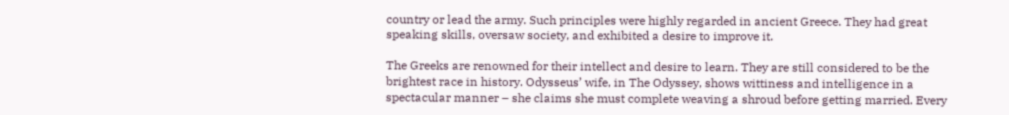country or lead the army. Such principles were highly regarded in ancient Greece. They had great speaking skills, oversaw society, and exhibited a desire to improve it.

The Greeks are renowned for their intellect and desire to learn. They are still considered to be the brightest race in history. Odysseus’ wife, in The Odyssey, shows wittiness and intelligence in a spectacular manner – she claims she must complete weaving a shroud before getting married. Every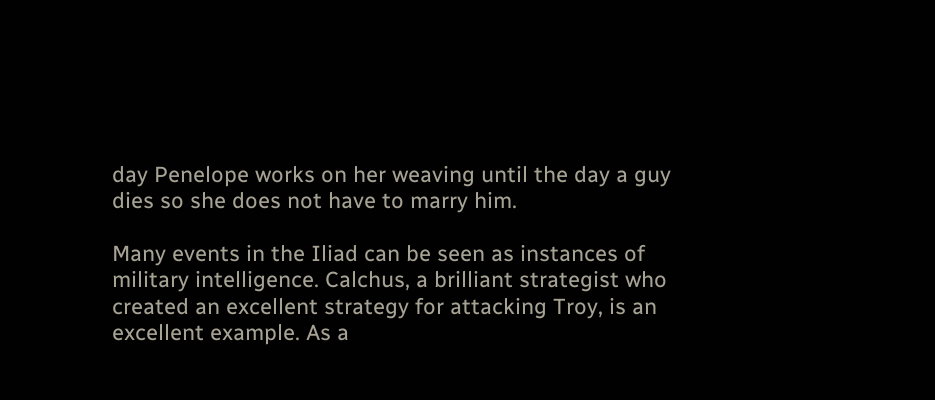day Penelope works on her weaving until the day a guy dies so she does not have to marry him.

Many events in the Iliad can be seen as instances of military intelligence. Calchus, a brilliant strategist who created an excellent strategy for attacking Troy, is an excellent example. As a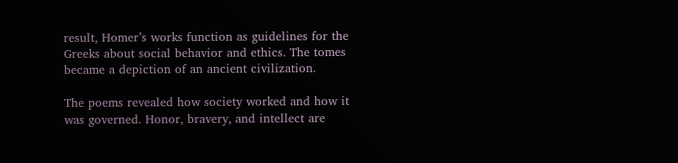result, Homer’s works function as guidelines for the Greeks about social behavior and ethics. The tomes became a depiction of an ancient civilization.

The poems revealed how society worked and how it was governed. Honor, bravery, and intellect are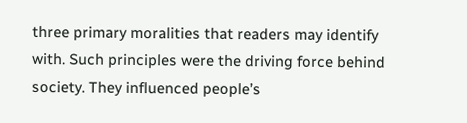three primary moralities that readers may identify with. Such principles were the driving force behind society. They influenced people’s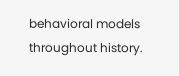behavioral models throughout history.